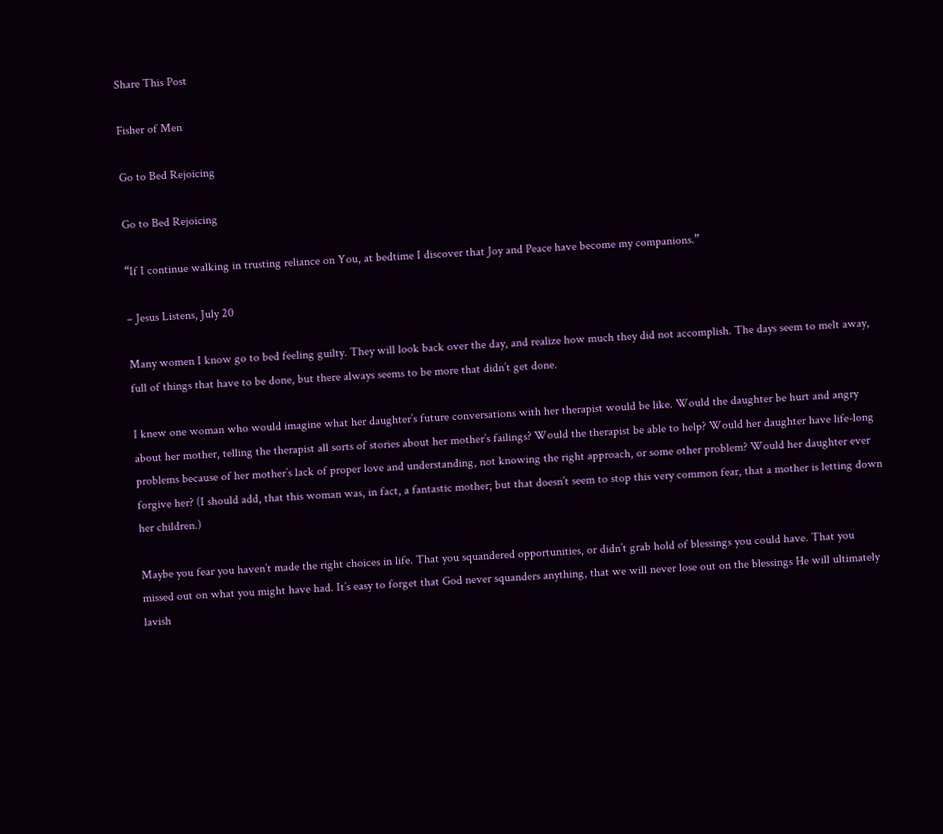Share This Post

Fisher of Men

Go to Bed Rejoicing

Go to Bed Rejoicing

“If I continue walking in trusting reliance on You, at bedtime I discover that Joy and Peace have become my companions.”

– Jesus Listens, July 20

Many women I know go to bed feeling guilty. They will look back over the day, and realize how much they did not accomplish. The days seem to melt away, full of things that have to be done, but there always seems to be more that didn’t get done.

I knew one woman who would imagine what her daughter’s future conversations with her therapist would be like. Would the daughter be hurt and angry about her mother, telling the therapist all sorts of stories about her mother’s failings? Would the therapist be able to help? Would her daughter have life-long problems because of her mother’s lack of proper love and understanding, not knowing the right approach, or some other problem? Would her daughter ever forgive her? (I should add, that this woman was, in fact, a fantastic mother; but that doesn’t seem to stop this very common fear, that a mother is letting down her children.)

Maybe you fear you haven’t made the right choices in life. That you squandered opportunities, or didn’t grab hold of blessings you could have. That you missed out on what you might have had. It’s easy to forget that God never squanders anything, that we will never lose out on the blessings He will ultimately lavish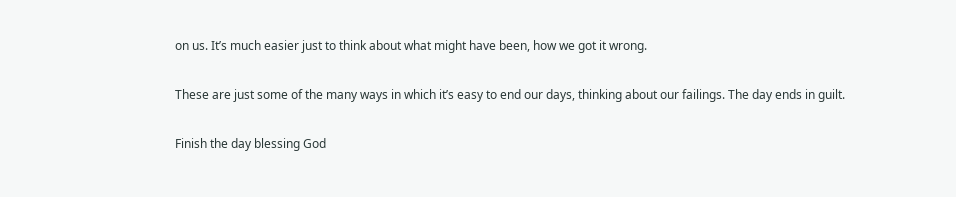on us. It’s much easier just to think about what might have been, how we got it wrong.

These are just some of the many ways in which it’s easy to end our days, thinking about our failings. The day ends in guilt.

Finish the day blessing God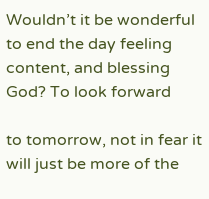Wouldn’t it be wonderful to end the day feeling content, and blessing God? To look forward

to tomorrow, not in fear it will just be more of the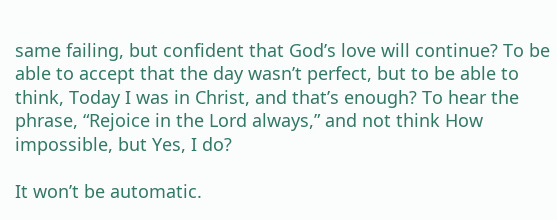same failing, but confident that God’s love will continue? To be able to accept that the day wasn’t perfect, but to be able to think, Today I was in Christ, and that’s enough? To hear the phrase, “Rejoice in the Lord always,” and not think How impossible, but Yes, I do?

It won’t be automatic.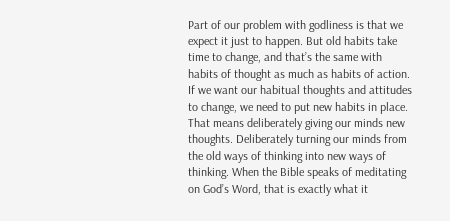Part of our problem with godliness is that we expect it just to happen. But old habits take time to change, and that’s the same with habits of thought as much as habits of action. If we want our habitual thoughts and attitudes to change, we need to put new habits in place. That means deliberately giving our minds new thoughts. Deliberately turning our minds from the old ways of thinking into new ways of thinking. When the Bible speaks of meditating on God’s Word, that is exactly what it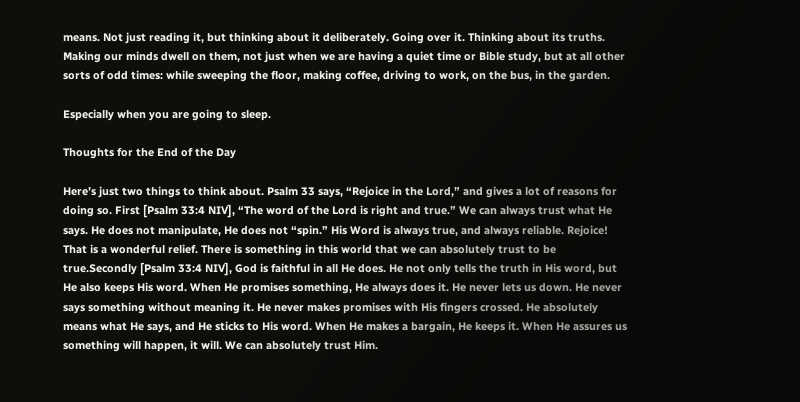means. Not just reading it, but thinking about it deliberately. Going over it. Thinking about its truths. Making our minds dwell on them, not just when we are having a quiet time or Bible study, but at all other sorts of odd times: while sweeping the floor, making coffee, driving to work, on the bus, in the garden.

Especially when you are going to sleep.

Thoughts for the End of the Day

Here’s just two things to think about. Psalm 33 says, “Rejoice in the Lord,” and gives a lot of reasons for doing so. First [Psalm 33:4 NIV], “The word of the Lord is right and true.” We can always trust what He says. He does not manipulate, He does not “spin.” His Word is always true, and always reliable. Rejoice! That is a wonderful relief. There is something in this world that we can absolutely trust to be true.Secondly [Psalm 33:4 NIV], God is faithful in all He does. He not only tells the truth in His word, but He also keeps His word. When He promises something, He always does it. He never lets us down. He never says something without meaning it. He never makes promises with His fingers crossed. He absolutely means what He says, and He sticks to His word. When He makes a bargain, He keeps it. When He assures us something will happen, it will. We can absolutely trust Him.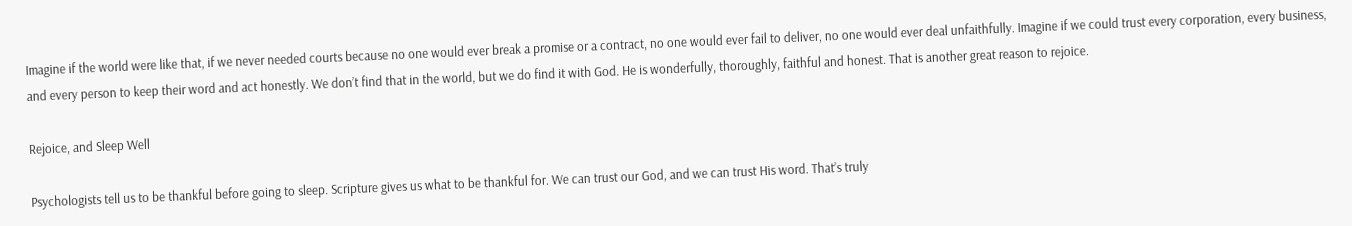Imagine if the world were like that, if we never needed courts because no one would ever break a promise or a contract, no one would ever fail to deliver, no one would ever deal unfaithfully. Imagine if we could trust every corporation, every business, and every person to keep their word and act honestly. We don’t find that in the world, but we do find it with God. He is wonderfully, thoroughly, faithful and honest. That is another great reason to rejoice.

Rejoice, and Sleep Well

Psychologists tell us to be thankful before going to sleep. Scripture gives us what to be thankful for. We can trust our God, and we can trust His word. That’s truly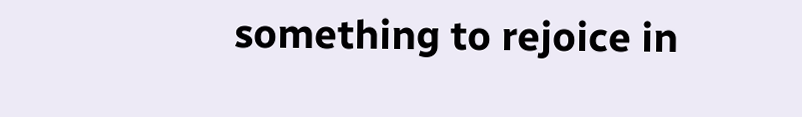something to rejoice in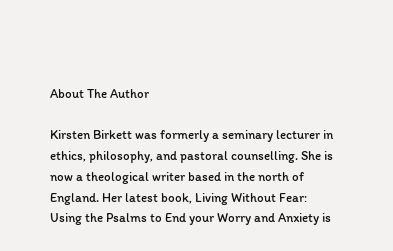About The Author

Kirsten Birkett was formerly a seminary lecturer in ethics, philosophy, and pastoral counselling. She is now a theological writer based in the north of England. Her latest book, Living Without Fear: Using the Psalms to End your Worry and Anxiety is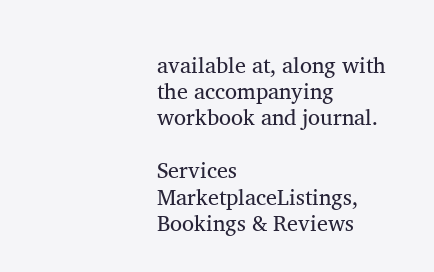available at, along with the accompanying workbook and journal.

Services MarketplaceListings, Bookings & Reviews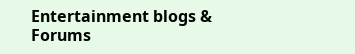Entertainment blogs & Forums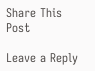Share This Post

Leave a Reply